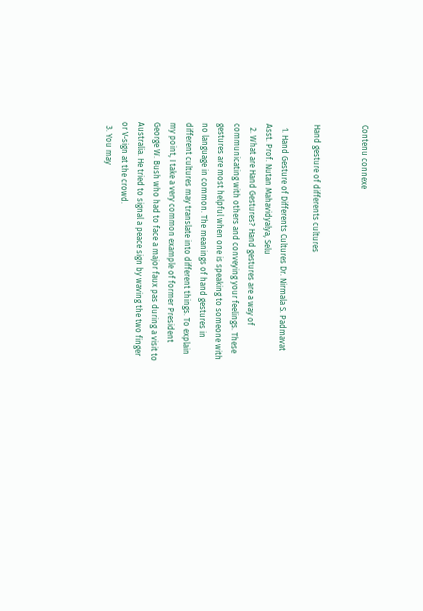Contenu connexe


Hand gesture of differents cultures

  1. Hand Gesture of Differents Cultures Dr. Nirmala S. Padmavat Asst. Prof. Nutan Mahavidyalya, Selu
  2. What are Hand Gestures? Hand gestures are a way of communicating with others and conveying your feelings. These gestures are most helpful when one is speaking to someone with no language in common. The meanings of hand gestures in different cultures may translate into different things. To explain my point, I take a very common example of former President George W. Bush who had to face a major faux pas during a visit to Australia. He tried to signal a peace sign by waving the two finger or V-sign at the crowd.
  3. You may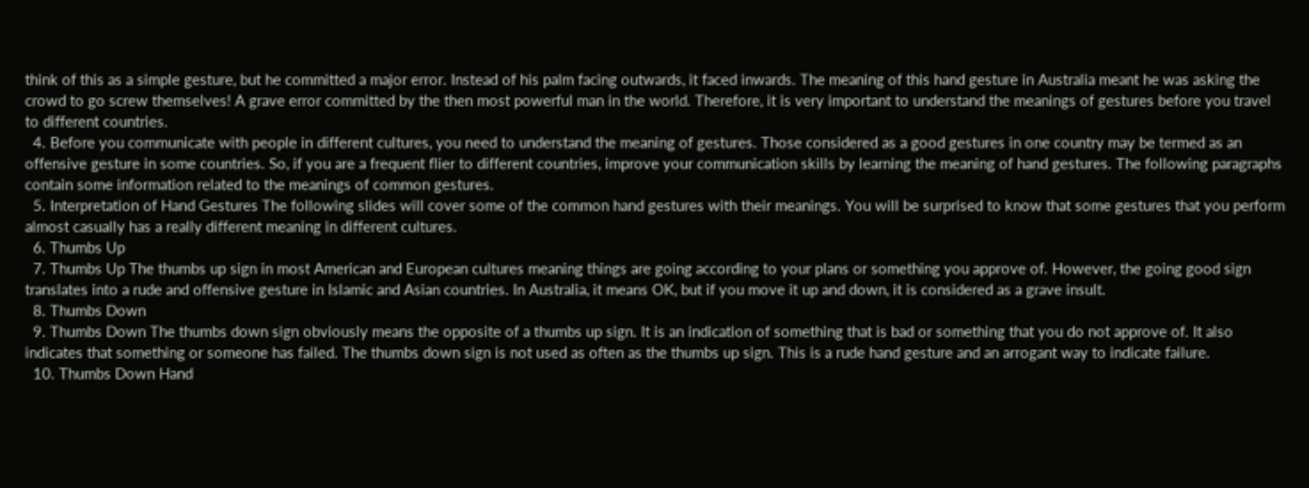think of this as a simple gesture, but he committed a major error. Instead of his palm facing outwards, it faced inwards. The meaning of this hand gesture in Australia meant he was asking the crowd to go screw themselves! A grave error committed by the then most powerful man in the world. Therefore, it is very important to understand the meanings of gestures before you travel to different countries.
  4. Before you communicate with people in different cultures, you need to understand the meaning of gestures. Those considered as a good gestures in one country may be termed as an offensive gesture in some countries. So, if you are a frequent flier to different countries, improve your communication skills by learning the meaning of hand gestures. The following paragraphs contain some information related to the meanings of common gestures.
  5. Interpretation of Hand Gestures The following slides will cover some of the common hand gestures with their meanings. You will be surprised to know that some gestures that you perform almost casually has a really different meaning in different cultures.
  6. Thumbs Up
  7. Thumbs Up The thumbs up sign in most American and European cultures meaning things are going according to your plans or something you approve of. However, the going good sign translates into a rude and offensive gesture in Islamic and Asian countries. In Australia, it means OK, but if you move it up and down, it is considered as a grave insult.
  8. Thumbs Down
  9. Thumbs Down The thumbs down sign obviously means the opposite of a thumbs up sign. It is an indication of something that is bad or something that you do not approve of. It also indicates that something or someone has failed. The thumbs down sign is not used as often as the thumbs up sign. This is a rude hand gesture and an arrogant way to indicate failure.
  10. Thumbs Down Hand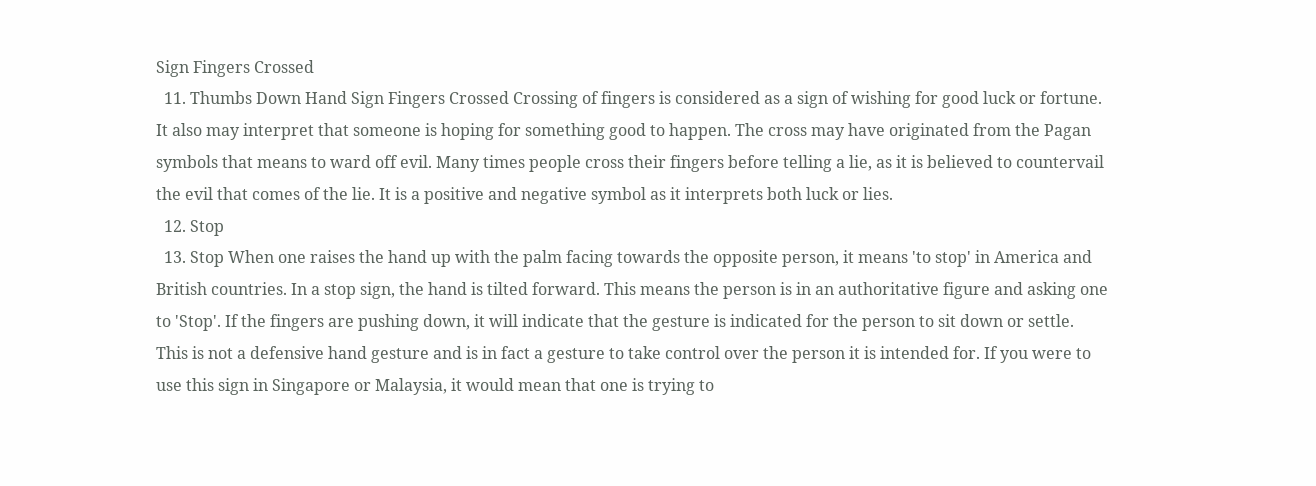Sign Fingers Crossed
  11. Thumbs Down Hand Sign Fingers Crossed Crossing of fingers is considered as a sign of wishing for good luck or fortune. It also may interpret that someone is hoping for something good to happen. The cross may have originated from the Pagan symbols that means to ward off evil. Many times people cross their fingers before telling a lie, as it is believed to countervail the evil that comes of the lie. It is a positive and negative symbol as it interprets both luck or lies.
  12. Stop
  13. Stop When one raises the hand up with the palm facing towards the opposite person, it means 'to stop' in America and British countries. In a stop sign, the hand is tilted forward. This means the person is in an authoritative figure and asking one to 'Stop'. If the fingers are pushing down, it will indicate that the gesture is indicated for the person to sit down or settle. This is not a defensive hand gesture and is in fact a gesture to take control over the person it is intended for. If you were to use this sign in Singapore or Malaysia, it would mean that one is trying to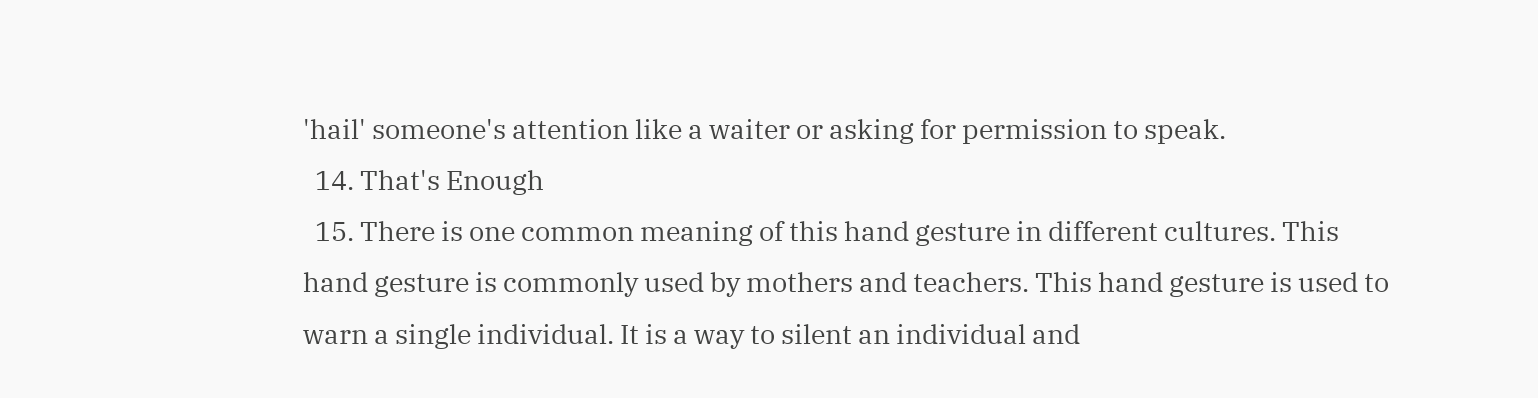'hail' someone's attention like a waiter or asking for permission to speak.
  14. That's Enough
  15. There is one common meaning of this hand gesture in different cultures. This hand gesture is commonly used by mothers and teachers. This hand gesture is used to warn a single individual. It is a way to silent an individual and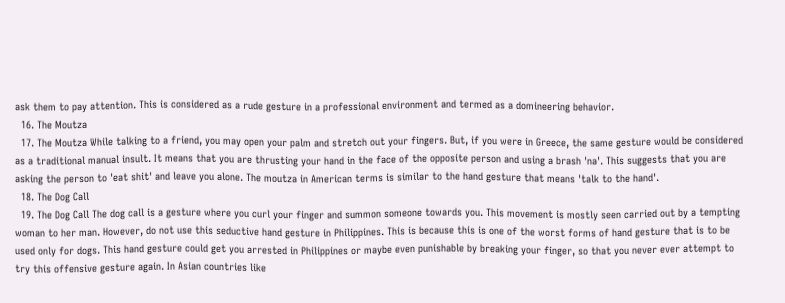ask them to pay attention. This is considered as a rude gesture in a professional environment and termed as a domineering behavior.
  16. The Moutza
  17. The Moutza While talking to a friend, you may open your palm and stretch out your fingers. But, if you were in Greece, the same gesture would be considered as a traditional manual insult. It means that you are thrusting your hand in the face of the opposite person and using a brash 'na'. This suggests that you are asking the person to 'eat shit' and leave you alone. The moutza in American terms is similar to the hand gesture that means 'talk to the hand'.
  18. The Dog Call
  19. The Dog Call The dog call is a gesture where you curl your finger and summon someone towards you. This movement is mostly seen carried out by a tempting woman to her man. However, do not use this seductive hand gesture in Philippines. This is because this is one of the worst forms of hand gesture that is to be used only for dogs. This hand gesture could get you arrested in Philippines or maybe even punishable by breaking your finger, so that you never ever attempt to try this offensive gesture again. In Asian countries like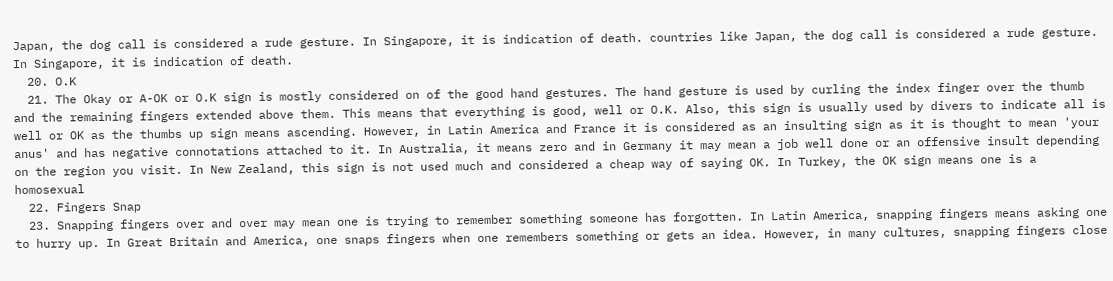Japan, the dog call is considered a rude gesture. In Singapore, it is indication of death. countries like Japan, the dog call is considered a rude gesture. In Singapore, it is indication of death.
  20. O.K
  21. The Okay or A-OK or O.K sign is mostly considered on of the good hand gestures. The hand gesture is used by curling the index finger over the thumb and the remaining fingers extended above them. This means that everything is good, well or O.K. Also, this sign is usually used by divers to indicate all is well or OK as the thumbs up sign means ascending. However, in Latin America and France it is considered as an insulting sign as it is thought to mean 'your anus' and has negative connotations attached to it. In Australia, it means zero and in Germany it may mean a job well done or an offensive insult depending on the region you visit. In New Zealand, this sign is not used much and considered a cheap way of saying OK. In Turkey, the OK sign means one is a homosexual
  22. Fingers Snap
  23. Snapping fingers over and over may mean one is trying to remember something someone has forgotten. In Latin America, snapping fingers means asking one to hurry up. In Great Britain and America, one snaps fingers when one remembers something or gets an idea. However, in many cultures, snapping fingers close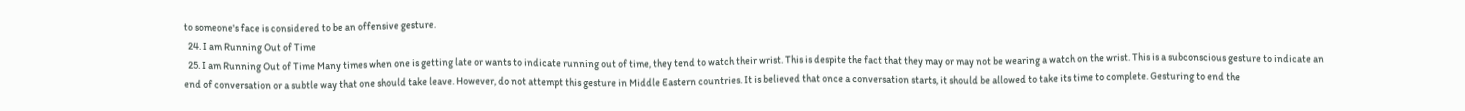to someone's face is considered to be an offensive gesture.
  24. I am Running Out of Time
  25. I am Running Out of Time Many times when one is getting late or wants to indicate running out of time, they tend to watch their wrist. This is despite the fact that they may or may not be wearing a watch on the wrist. This is a subconscious gesture to indicate an end of conversation or a subtle way that one should take leave. However, do not attempt this gesture in Middle Eastern countries. It is believed that once a conversation starts, it should be allowed to take its time to complete. Gesturing to end the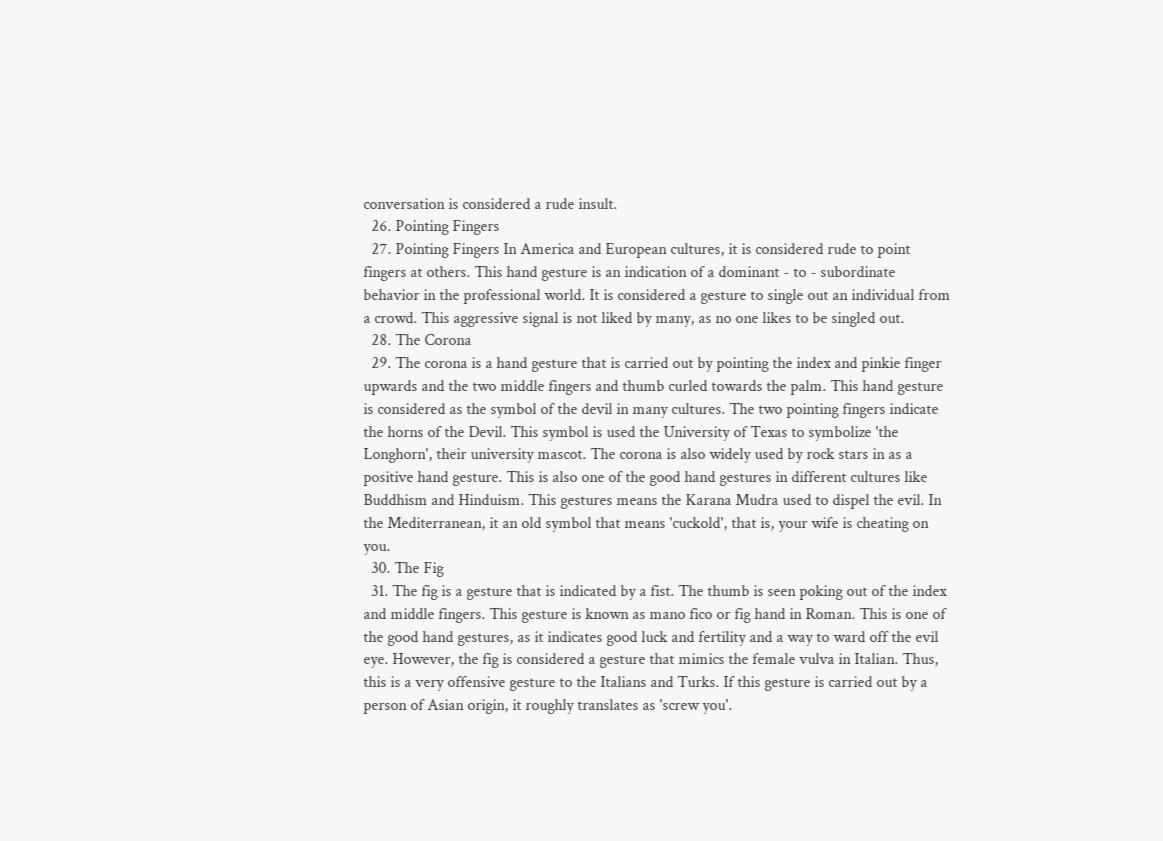conversation is considered a rude insult.
  26. Pointing Fingers
  27. Pointing Fingers In America and European cultures, it is considered rude to point fingers at others. This hand gesture is an indication of a dominant - to - subordinate behavior in the professional world. It is considered a gesture to single out an individual from a crowd. This aggressive signal is not liked by many, as no one likes to be singled out.
  28. The Corona
  29. The corona is a hand gesture that is carried out by pointing the index and pinkie finger upwards and the two middle fingers and thumb curled towards the palm. This hand gesture is considered as the symbol of the devil in many cultures. The two pointing fingers indicate the horns of the Devil. This symbol is used the University of Texas to symbolize 'the Longhorn', their university mascot. The corona is also widely used by rock stars in as a positive hand gesture. This is also one of the good hand gestures in different cultures like Buddhism and Hinduism. This gestures means the Karana Mudra used to dispel the evil. In the Mediterranean, it an old symbol that means 'cuckold', that is, your wife is cheating on you.
  30. The Fig
  31. The fig is a gesture that is indicated by a fist. The thumb is seen poking out of the index and middle fingers. This gesture is known as mano fico or fig hand in Roman. This is one of the good hand gestures, as it indicates good luck and fertility and a way to ward off the evil eye. However, the fig is considered a gesture that mimics the female vulva in Italian. Thus, this is a very offensive gesture to the Italians and Turks. If this gesture is carried out by a person of Asian origin, it roughly translates as 'screw you'.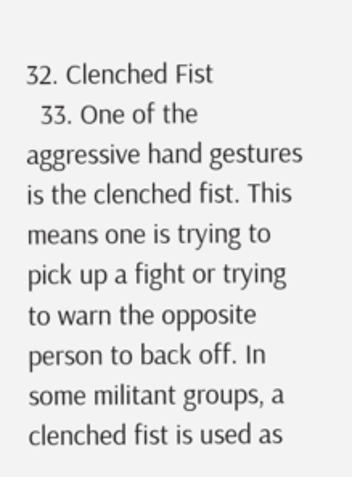32. Clenched Fist
  33. One of the aggressive hand gestures is the clenched fist. This means one is trying to pick up a fight or trying to warn the opposite person to back off. In some militant groups, a clenched fist is used as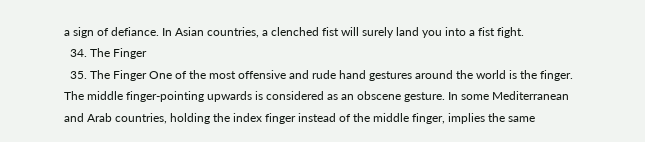a sign of defiance. In Asian countries, a clenched fist will surely land you into a fist fight.
  34. The Finger
  35. The Finger One of the most offensive and rude hand gestures around the world is the finger. The middle finger-pointing upwards is considered as an obscene gesture. In some Mediterranean and Arab countries, holding the index finger instead of the middle finger, implies the same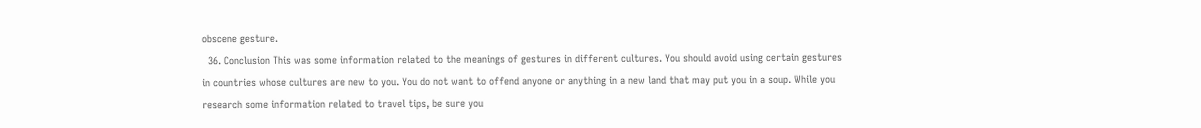obscene gesture.
  36. Conclusion This was some information related to the meanings of gestures in different cultures. You should avoid using certain gestures in countries whose cultures are new to you. You do not want to offend anyone or anything in a new land that may put you in a soup. While you research some information related to travel tips, be sure you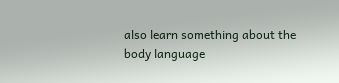also learn something about the body language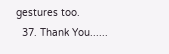gestures too.
  37. Thank You......